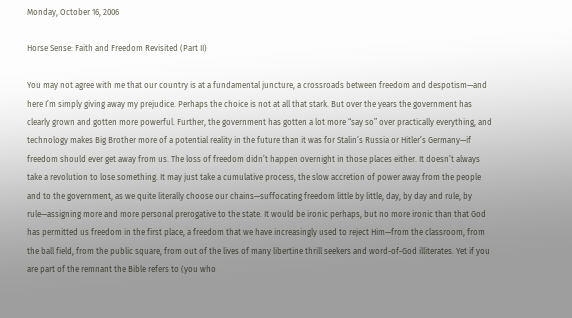Monday, October 16, 2006

Horse Sense: Faith and Freedom Revisited (Part II)

You may not agree with me that our country is at a fundamental juncture, a crossroads between freedom and despotism—and here I’m simply giving away my prejudice. Perhaps the choice is not at all that stark. But over the years the government has clearly grown and gotten more powerful. Further, the government has gotten a lot more “say so” over practically everything, and technology makes Big Brother more of a potential reality in the future than it was for Stalin’s Russia or Hitler’s Germany—if freedom should ever get away from us. The loss of freedom didn’t happen overnight in those places either. It doesn’t always take a revolution to lose something. It may just take a cumulative process, the slow accretion of power away from the people and to the government, as we quite literally choose our chains—suffocating freedom little by little, day, by day and rule, by rule—assigning more and more personal prerogative to the state. It would be ironic perhaps, but no more ironic than that God has permitted us freedom in the first place, a freedom that we have increasingly used to reject Him—from the classroom, from the ball field, from the public square, from out of the lives of many libertine thrill seekers and word-of-God illiterates. Yet if you are part of the remnant the Bible refers to (you who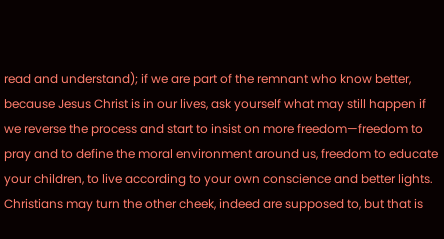read and understand); if we are part of the remnant who know better, because Jesus Christ is in our lives, ask yourself what may still happen if we reverse the process and start to insist on more freedom—freedom to pray and to define the moral environment around us, freedom to educate your children, to live according to your own conscience and better lights. Christians may turn the other cheek, indeed are supposed to, but that is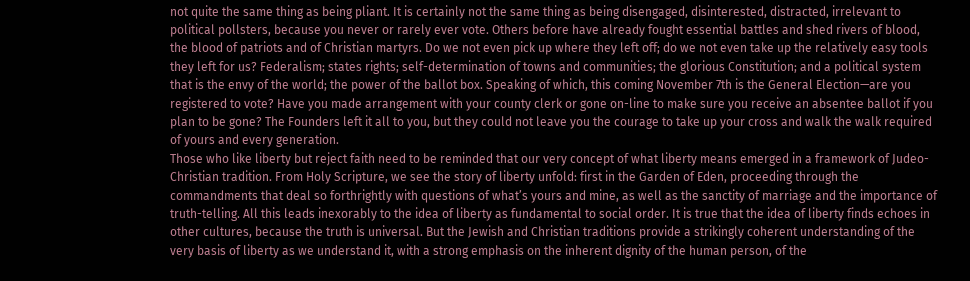not quite the same thing as being pliant. It is certainly not the same thing as being disengaged, disinterested, distracted, irrelevant to political pollsters, because you never or rarely ever vote. Others before have already fought essential battles and shed rivers of blood, the blood of patriots and of Christian martyrs. Do we not even pick up where they left off; do we not even take up the relatively easy tools they left for us? Federalism; states rights; self-determination of towns and communities; the glorious Constitution; and a political system that is the envy of the world; the power of the ballot box. Speaking of which, this coming November 7th is the General Election—are you registered to vote? Have you made arrangement with your county clerk or gone on-line to make sure you receive an absentee ballot if you plan to be gone? The Founders left it all to you, but they could not leave you the courage to take up your cross and walk the walk required of yours and every generation.
Those who like liberty but reject faith need to be reminded that our very concept of what liberty means emerged in a framework of Judeo-Christian tradition. From Holy Scripture, we see the story of liberty unfold: first in the Garden of Eden, proceeding through the commandments that deal so forthrightly with questions of what’s yours and mine, as well as the sanctity of marriage and the importance of truth-telling. All this leads inexorably to the idea of liberty as fundamental to social order. It is true that the idea of liberty finds echoes in other cultures, because the truth is universal. But the Jewish and Christian traditions provide a strikingly coherent understanding of the very basis of liberty as we understand it, with a strong emphasis on the inherent dignity of the human person, of the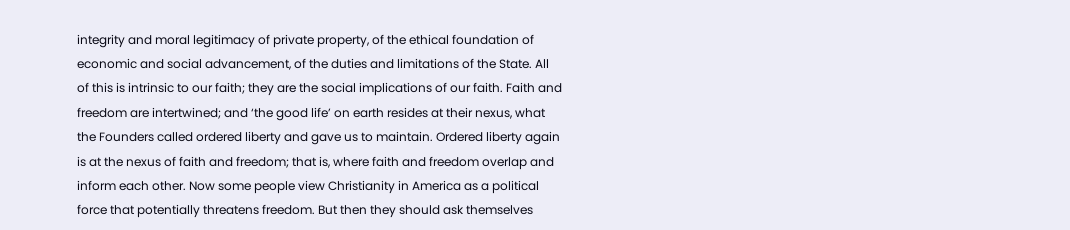integrity and moral legitimacy of private property, of the ethical foundation of economic and social advancement, of the duties and limitations of the State. All of this is intrinsic to our faith; they are the social implications of our faith. Faith and freedom are intertwined; and ‘the good life’ on earth resides at their nexus, what the Founders called ordered liberty and gave us to maintain. Ordered liberty again is at the nexus of faith and freedom; that is, where faith and freedom overlap and inform each other. Now some people view Christianity in America as a political force that potentially threatens freedom. But then they should ask themselves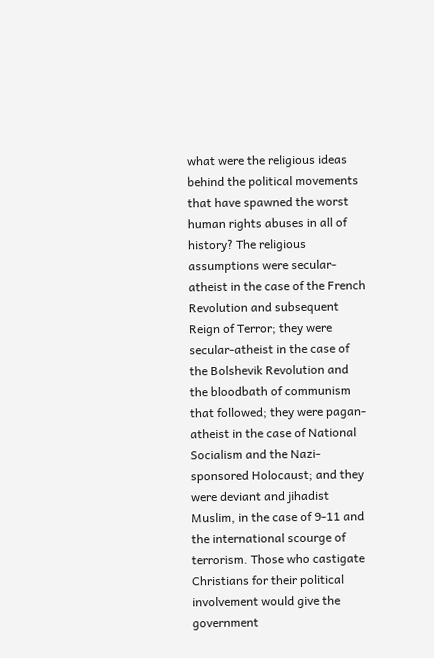what were the religious ideas behind the political movements that have spawned the worst human rights abuses in all of history? The religious assumptions were secular-atheist in the case of the French Revolution and subsequent Reign of Terror; they were secular-atheist in the case of the Bolshevik Revolution and the bloodbath of communism that followed; they were pagan-atheist in the case of National Socialism and the Nazi-sponsored Holocaust; and they were deviant and jihadist Muslim, in the case of 9-11 and the international scourge of terrorism. Those who castigate Christians for their political involvement would give the government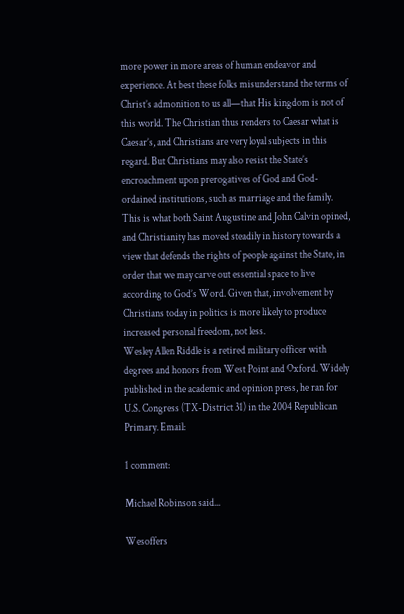more power in more areas of human endeavor and experience. At best these folks misunderstand the terms of Christ’s admonition to us all—that His kingdom is not of this world. The Christian thus renders to Caesar what is Caesar’s, and Christians are very loyal subjects in this regard. But Christians may also resist the State’s encroachment upon prerogatives of God and God-ordained institutions, such as marriage and the family. This is what both Saint Augustine and John Calvin opined, and Christianity has moved steadily in history towards a view that defends the rights of people against the State, in order that we may carve out essential space to live according to God’s Word. Given that, involvement by Christians today in politics is more likely to produce increased personal freedom, not less.
Wesley Allen Riddle is a retired military officer with degrees and honors from West Point and Oxford. Widely published in the academic and opinion press, he ran for U.S. Congress (TX-District 31) in the 2004 Republican Primary. Email:

1 comment:

Michael Robinson said...

Wesoffers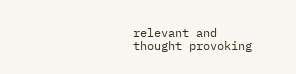relevant and thought provoking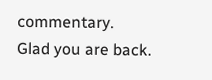commentary.
Glad you are back.